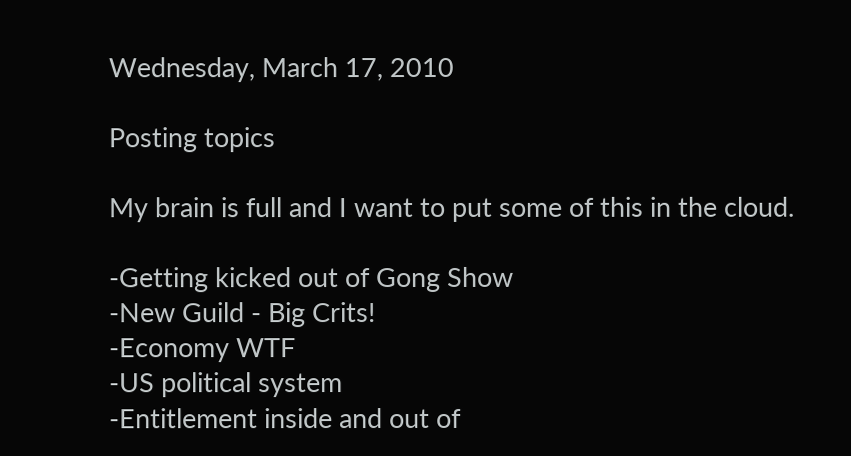Wednesday, March 17, 2010

Posting topics

My brain is full and I want to put some of this in the cloud.

-Getting kicked out of Gong Show
-New Guild - Big Crits!
-Economy WTF
-US political system
-Entitlement inside and out of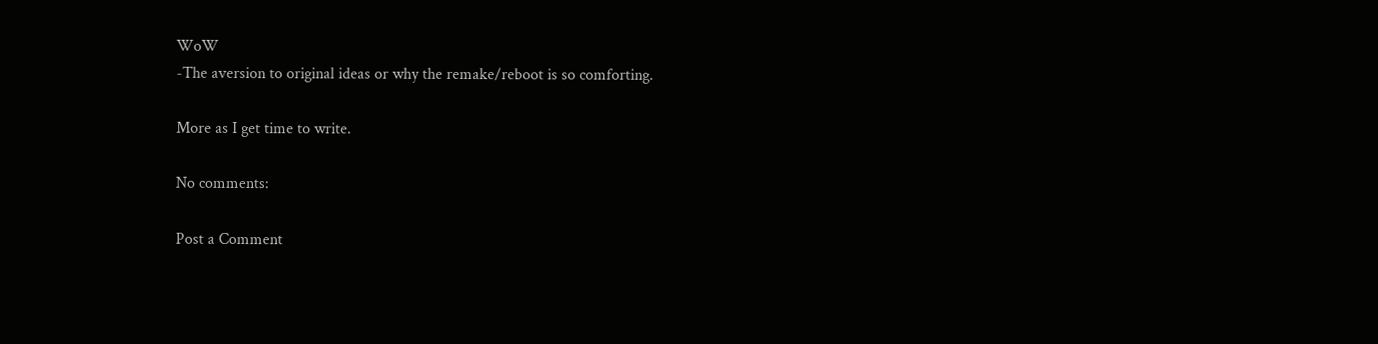WoW
-The aversion to original ideas or why the remake/reboot is so comforting.

More as I get time to write.

No comments:

Post a Comment